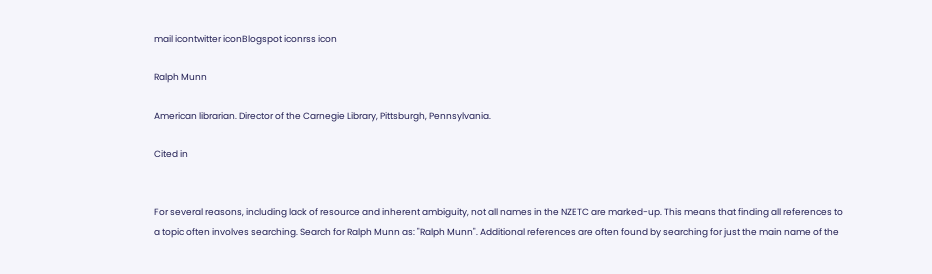mail icontwitter iconBlogspot iconrss icon

Ralph Munn

American librarian. Director of the Carnegie Library, Pittsburgh, Pennsylvania.

Cited in


For several reasons, including lack of resource and inherent ambiguity, not all names in the NZETC are marked-up. This means that finding all references to a topic often involves searching. Search for Ralph Munn as: "Ralph Munn". Additional references are often found by searching for just the main name of the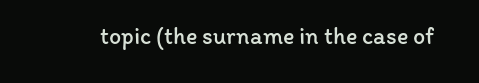topic (the surname in the case of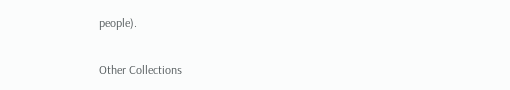people).

Other Collections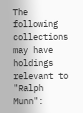The following collections may have holdings relevant to "Ralph Munn":